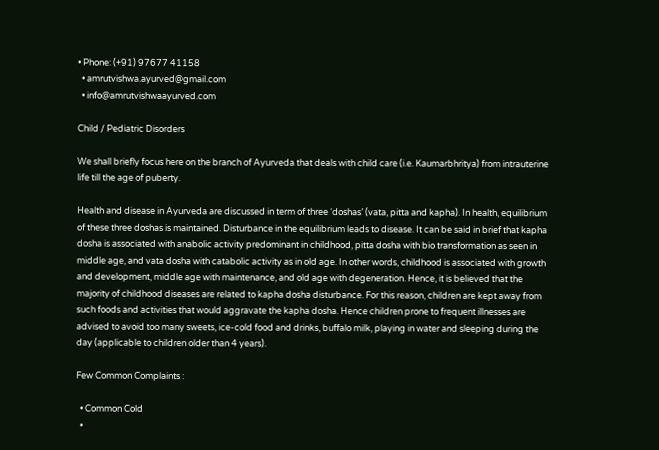• Phone: (+91) 97677 41158
  • amrutvishwa.ayurved@gmail.com
  • info@amrutvishwaayurved.com

Child / Pediatric Disorders

We shall briefly focus here on the branch of Ayurveda that deals with child care (i.e. Kaumarbhritya) from intrauterine life till the age of puberty.

Health and disease in Ayurveda are discussed in term of three ‘doshas’ (vata, pitta and kapha). In health, equilibrium of these three doshas is maintained. Disturbance in the equilibrium leads to disease. It can be said in brief that kapha dosha is associated with anabolic activity predominant in childhood, pitta dosha with bio transformation as seen in middle age, and vata dosha with catabolic activity as in old age. In other words, childhood is associated with growth and development, middle age with maintenance, and old age with degeneration. Hence, it is believed that the majority of childhood diseases are related to kapha dosha disturbance. For this reason, children are kept away from such foods and activities that would aggravate the kapha dosha. Hence children prone to frequent illnesses are advised to avoid too many sweets, ice-cold food and drinks, buffalo milk, playing in water and sleeping during the day (applicable to children older than 4 years).

Few Common Complaints :

  • Common Cold
  •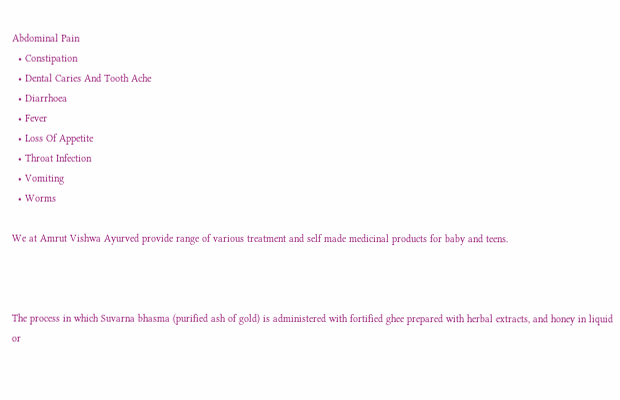Abdominal Pain
  • Constipation
  • Dental Caries And Tooth Ache
  • Diarrhoea
  • Fever
  • Loss Of Appetite
  • Throat Infection
  • Vomiting
  • Worms

We at Amrut Vishwa Ayurved provide range of various treatment and self made medicinal products for baby and teens.



The process in which Suvarna bhasma (purified ash of gold) is administered with fortified ghee prepared with herbal extracts, and honey in liquid or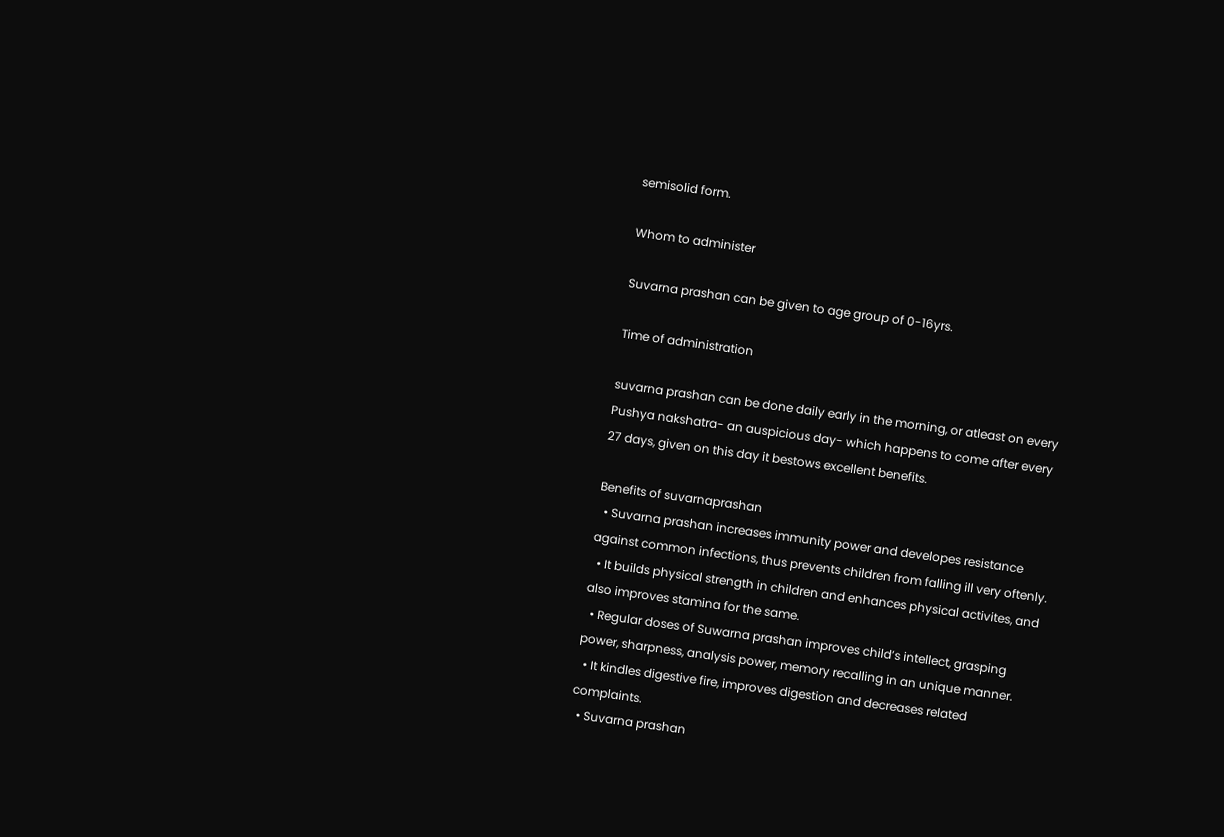semisolid form.

Whom to administer

Suvarna prashan can be given to age group of 0-16yrs.

Time of administration

suvarna prashan can be done daily early in the morning, or atleast on every Pushya nakshatra- an auspicious day- which happens to come after every 27 days, given on this day it bestows excellent benefits.

Benefits of suvarnaprashan
  • Suvarna prashan increases immunity power and developes resistance against common infections, thus prevents children from falling ill very oftenly.
  • It builds physical strength in children and enhances physical activites, and also improves stamina for the same.
  • Regular doses of Suwarna prashan improves child’s intellect, grasping power, sharpness, analysis power, memory recalling in an unique manner.
  • It kindles digestive fire, improves digestion and decreases related complaints.
  • Suvarna prashan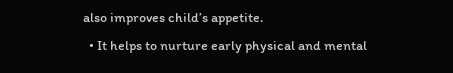also improves child’s appetite.
  • It helps to nurture early physical and mental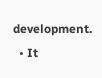development.
  • It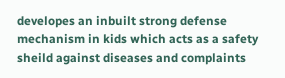developes an inbuilt strong defense mechanism in kids which acts as a safety sheild against diseases and complaints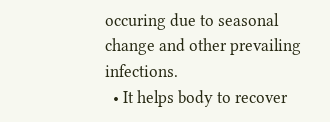occuring due to seasonal change and other prevailing infections.
  • It helps body to recover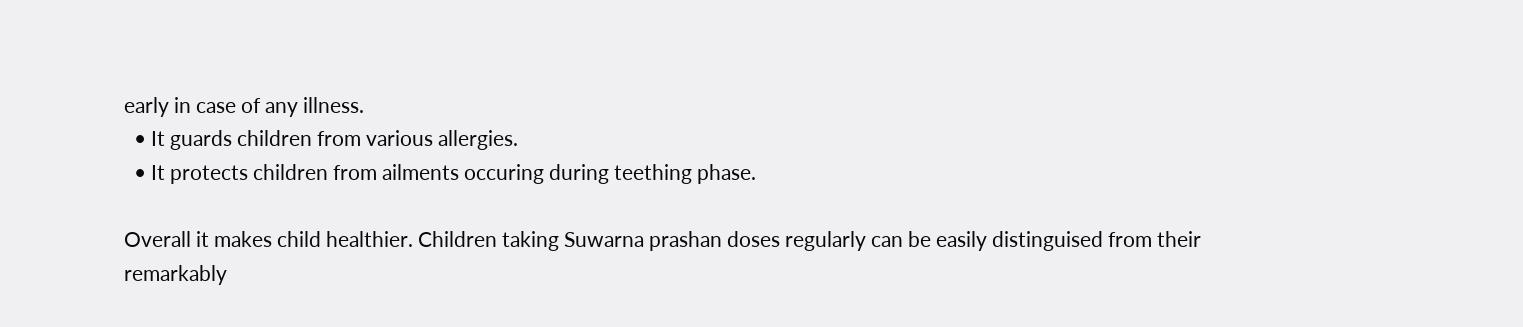early in case of any illness.
  • It guards children from various allergies.
  • It protects children from ailments occuring during teething phase.

Overall it makes child healthier. Children taking Suwarna prashan doses regularly can be easily distinguised from their remarkably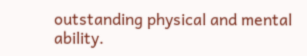outstanding physical and mental ability.